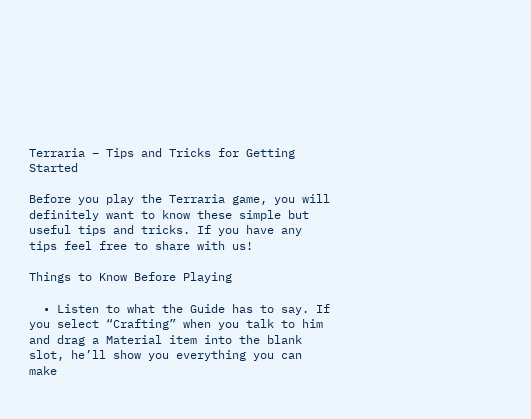Terraria – Tips and Tricks for Getting Started

Before you play the Terraria game, you will definitely want to know these simple but useful tips and tricks. If you have any tips feel free to share with us!

Things to Know Before Playing

  • Listen to what the Guide has to say. If you select “Crafting” when you talk to him and drag a Material item into the blank slot, he’ll show you everything you can make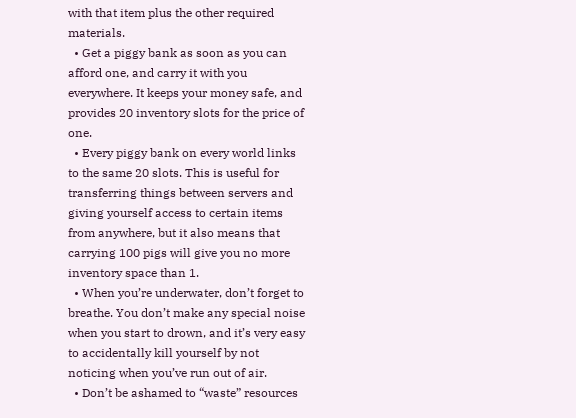with that item plus the other required materials.
  • Get a piggy bank as soon as you can afford one, and carry it with you everywhere. It keeps your money safe, and provides 20 inventory slots for the price of one.
  • Every piggy bank on every world links to the same 20 slots. This is useful for transferring things between servers and giving yourself access to certain items from anywhere, but it also means that carrying 100 pigs will give you no more inventory space than 1.
  • When you’re underwater, don’t forget to breathe. You don’t make any special noise when you start to drown, and it’s very easy to accidentally kill yourself by not noticing when you’ve run out of air.
  • Don’t be ashamed to “waste” resources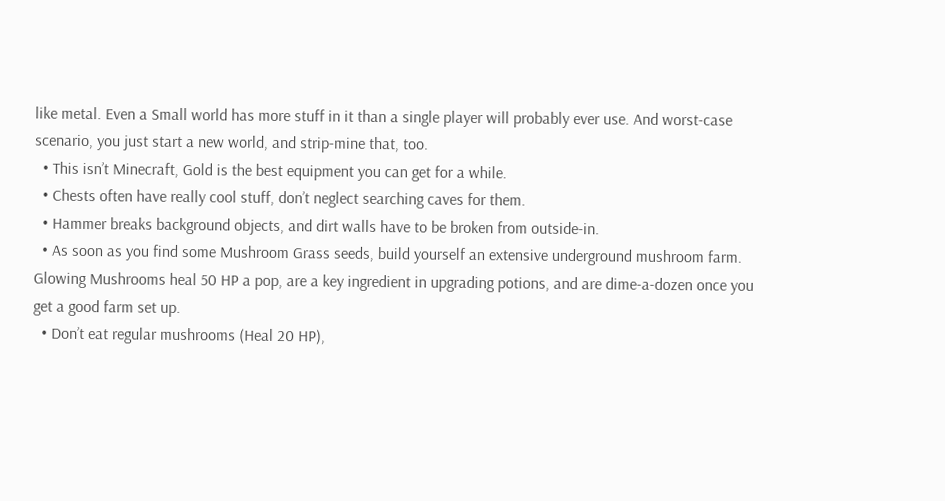like metal. Even a Small world has more stuff in it than a single player will probably ever use. And worst-case scenario, you just start a new world, and strip-mine that, too.
  • This isn’t Minecraft, Gold is the best equipment you can get for a while.
  • Chests often have really cool stuff, don’t neglect searching caves for them.
  • Hammer breaks background objects, and dirt walls have to be broken from outside-in.
  • As soon as you find some Mushroom Grass seeds, build yourself an extensive underground mushroom farm. Glowing Mushrooms heal 50 HP a pop, are a key ingredient in upgrading potions, and are dime-a-dozen once you get a good farm set up.
  • Don’t eat regular mushrooms (Heal 20 HP),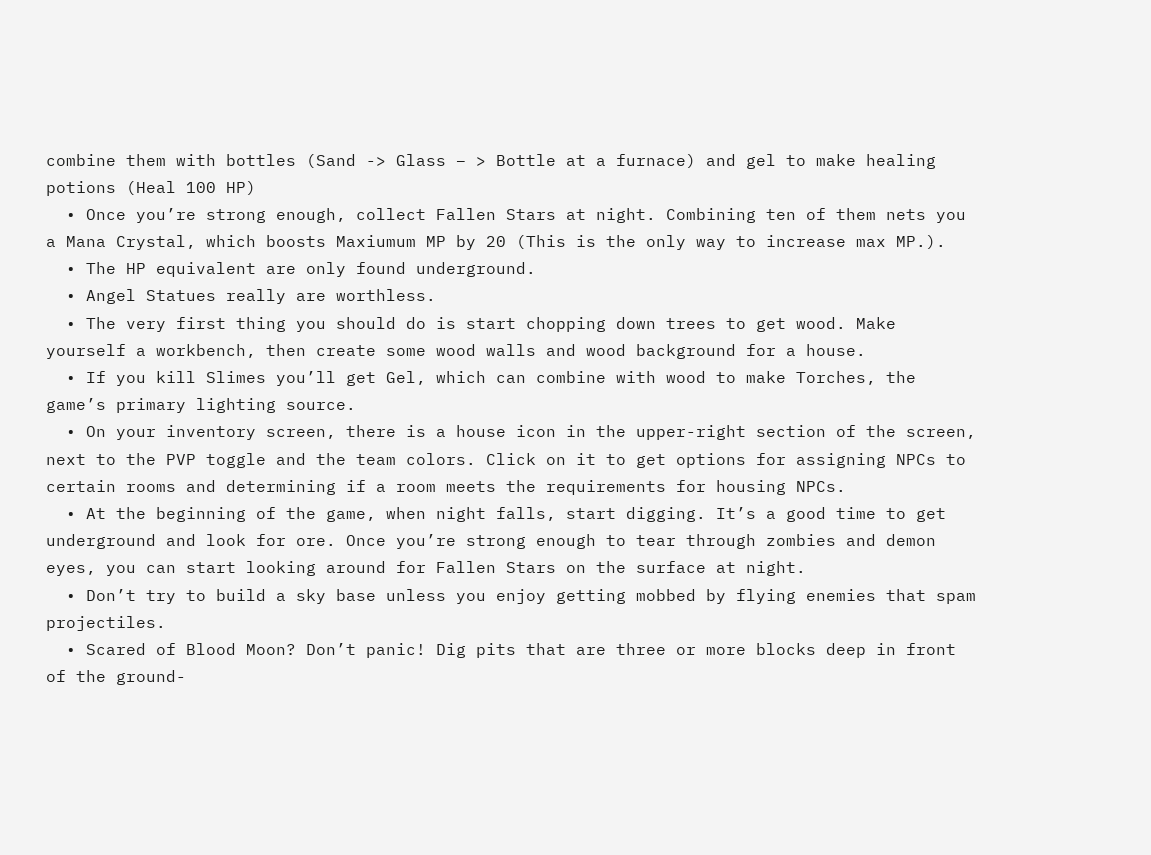combine them with bottles (Sand -> Glass – > Bottle at a furnace) and gel to make healing potions (Heal 100 HP)
  • Once you’re strong enough, collect Fallen Stars at night. Combining ten of them nets you a Mana Crystal, which boosts Maxiumum MP by 20 (This is the only way to increase max MP.).
  • The HP equivalent are only found underground.
  • Angel Statues really are worthless.
  • The very first thing you should do is start chopping down trees to get wood. Make yourself a workbench, then create some wood walls and wood background for a house.
  • If you kill Slimes you’ll get Gel, which can combine with wood to make Torches, the game’s primary lighting source.
  • On your inventory screen, there is a house icon in the upper-right section of the screen, next to the PVP toggle and the team colors. Click on it to get options for assigning NPCs to certain rooms and determining if a room meets the requirements for housing NPCs.
  • At the beginning of the game, when night falls, start digging. It’s a good time to get underground and look for ore. Once you’re strong enough to tear through zombies and demon eyes, you can start looking around for Fallen Stars on the surface at night.
  • Don’t try to build a sky base unless you enjoy getting mobbed by flying enemies that spam projectiles.
  • Scared of Blood Moon? Don’t panic! Dig pits that are three or more blocks deep in front of the ground-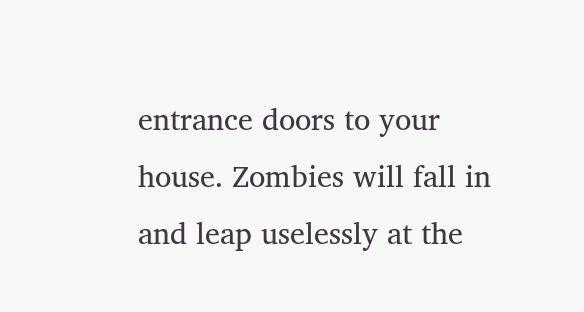entrance doors to your house. Zombies will fall in and leap uselessly at the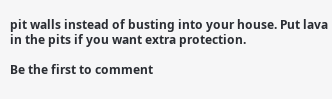pit walls instead of busting into your house. Put lava in the pits if you want extra protection.

Be the first to comment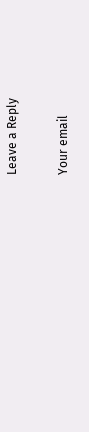Leave a Reply

Your email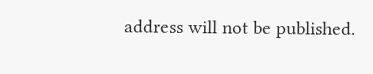address will not be published.